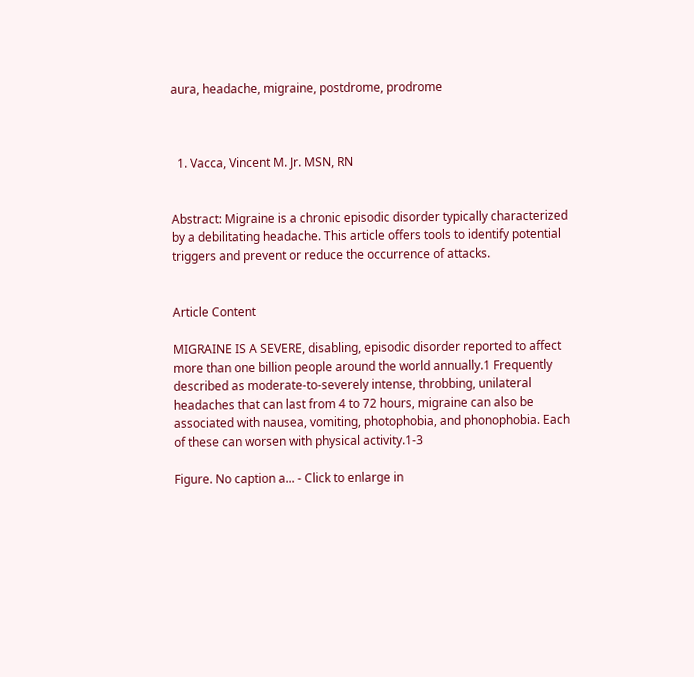aura, headache, migraine, postdrome, prodrome



  1. Vacca, Vincent M. Jr. MSN, RN


Abstract: Migraine is a chronic episodic disorder typically characterized by a debilitating headache. This article offers tools to identify potential triggers and prevent or reduce the occurrence of attacks.


Article Content

MIGRAINE IS A SEVERE, disabling, episodic disorder reported to affect more than one billion people around the world annually.1 Frequently described as moderate-to-severely intense, throbbing, unilateral headaches that can last from 4 to 72 hours, migraine can also be associated with nausea, vomiting, photophobia, and phonophobia. Each of these can worsen with physical activity.1-3

Figure. No caption a... - Click to enlarge in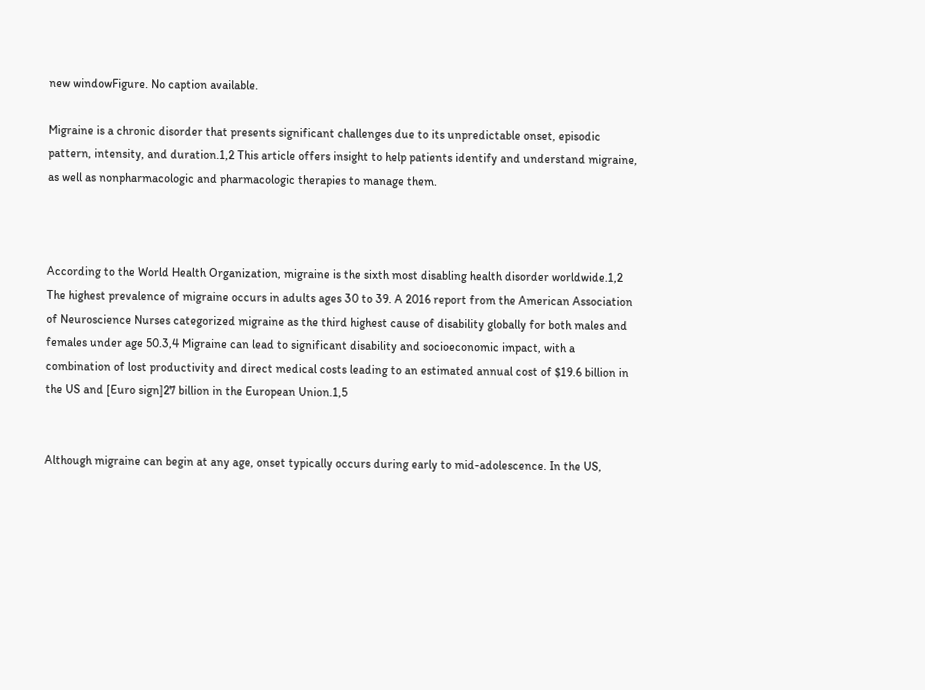new windowFigure. No caption available.

Migraine is a chronic disorder that presents significant challenges due to its unpredictable onset, episodic pattern, intensity, and duration.1,2 This article offers insight to help patients identify and understand migraine, as well as nonpharmacologic and pharmacologic therapies to manage them.



According to the World Health Organization, migraine is the sixth most disabling health disorder worldwide.1,2 The highest prevalence of migraine occurs in adults ages 30 to 39. A 2016 report from the American Association of Neuroscience Nurses categorized migraine as the third highest cause of disability globally for both males and females under age 50.3,4 Migraine can lead to significant disability and socioeconomic impact, with a combination of lost productivity and direct medical costs leading to an estimated annual cost of $19.6 billion in the US and [Euro sign]27 billion in the European Union.1,5


Although migraine can begin at any age, onset typically occurs during early to mid-adolescence. In the US,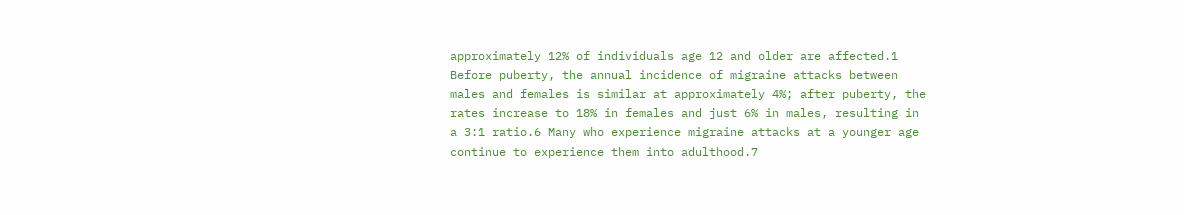approximately 12% of individuals age 12 and older are affected.1 Before puberty, the annual incidence of migraine attacks between males and females is similar at approximately 4%; after puberty, the rates increase to 18% in females and just 6% in males, resulting in a 3:1 ratio.6 Many who experience migraine attacks at a younger age continue to experience them into adulthood.7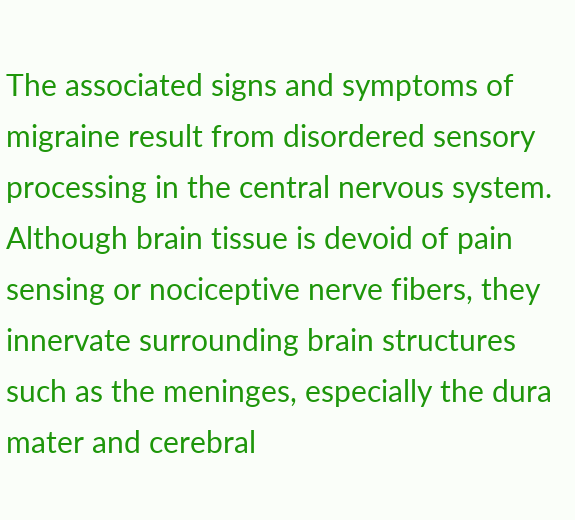The associated signs and symptoms of migraine result from disordered sensory processing in the central nervous system. Although brain tissue is devoid of pain sensing or nociceptive nerve fibers, they innervate surrounding brain structures such as the meninges, especially the dura mater and cerebral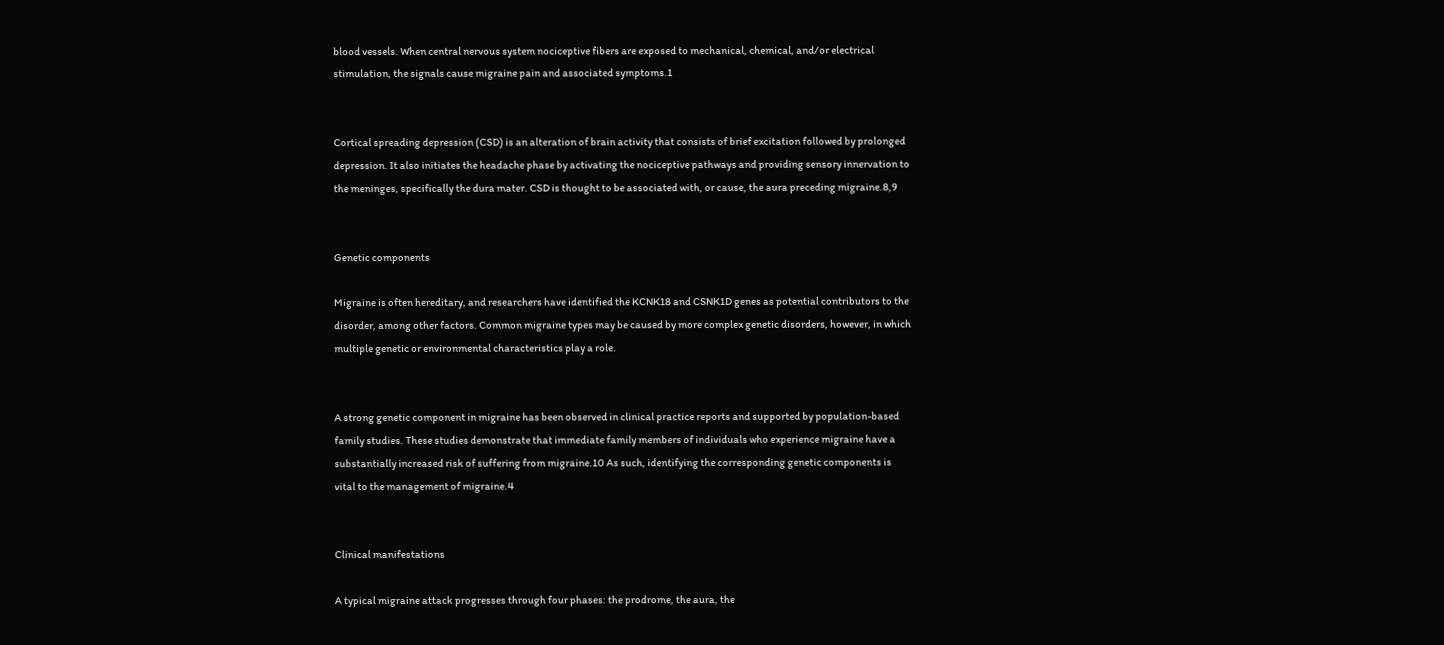blood vessels. When central nervous system nociceptive fibers are exposed to mechanical, chemical, and/or electrical stimulation, the signals cause migraine pain and associated symptoms.1


Cortical spreading depression (CSD) is an alteration of brain activity that consists of brief excitation followed by prolonged depression. It also initiates the headache phase by activating the nociceptive pathways and providing sensory innervation to the meninges, specifically the dura mater. CSD is thought to be associated with, or cause, the aura preceding migraine.8,9


Genetic components

Migraine is often hereditary, and researchers have identified the KCNK18 and CSNK1D genes as potential contributors to the disorder, among other factors. Common migraine types may be caused by more complex genetic disorders, however, in which multiple genetic or environmental characteristics play a role.


A strong genetic component in migraine has been observed in clinical practice reports and supported by population-based family studies. These studies demonstrate that immediate family members of individuals who experience migraine have a substantially increased risk of suffering from migraine.10 As such, identifying the corresponding genetic components is vital to the management of migraine.4


Clinical manifestations

A typical migraine attack progresses through four phases: the prodrome, the aura, the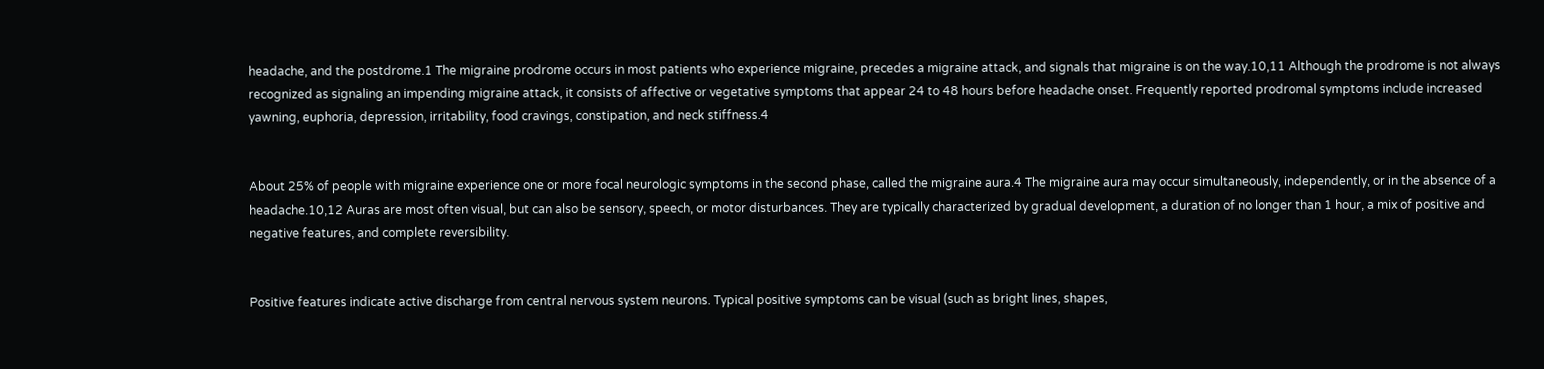headache, and the postdrome.1 The migraine prodrome occurs in most patients who experience migraine, precedes a migraine attack, and signals that migraine is on the way.10,11 Although the prodrome is not always recognized as signaling an impending migraine attack, it consists of affective or vegetative symptoms that appear 24 to 48 hours before headache onset. Frequently reported prodromal symptoms include increased yawning, euphoria, depression, irritability, food cravings, constipation, and neck stiffness.4


About 25% of people with migraine experience one or more focal neurologic symptoms in the second phase, called the migraine aura.4 The migraine aura may occur simultaneously, independently, or in the absence of a headache.10,12 Auras are most often visual, but can also be sensory, speech, or motor disturbances. They are typically characterized by gradual development, a duration of no longer than 1 hour, a mix of positive and negative features, and complete reversibility.


Positive features indicate active discharge from central nervous system neurons. Typical positive symptoms can be visual (such as bright lines, shapes,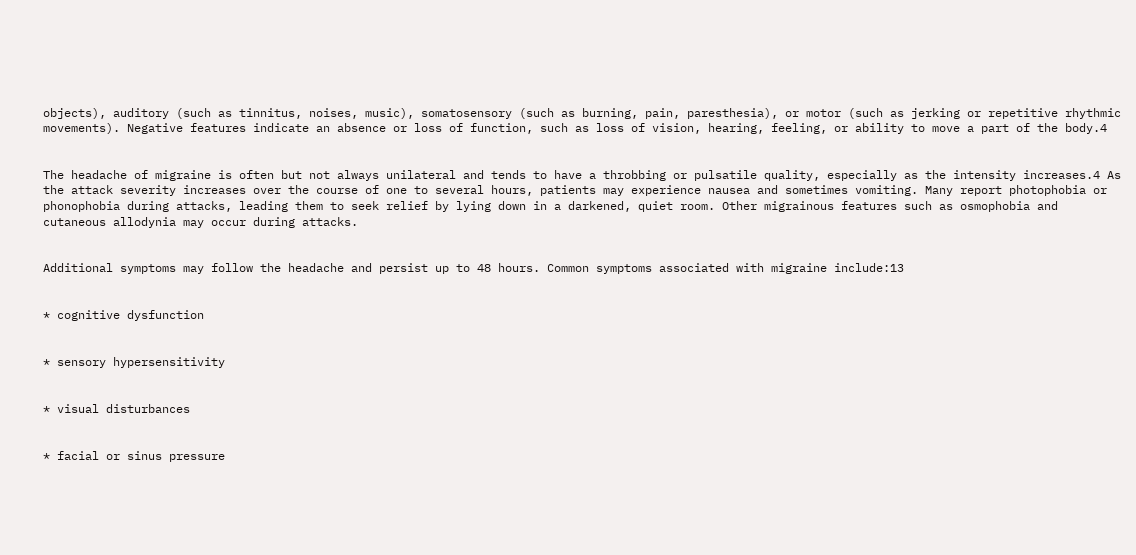objects), auditory (such as tinnitus, noises, music), somatosensory (such as burning, pain, paresthesia), or motor (such as jerking or repetitive rhythmic movements). Negative features indicate an absence or loss of function, such as loss of vision, hearing, feeling, or ability to move a part of the body.4


The headache of migraine is often but not always unilateral and tends to have a throbbing or pulsatile quality, especially as the intensity increases.4 As the attack severity increases over the course of one to several hours, patients may experience nausea and sometimes vomiting. Many report photophobia or phonophobia during attacks, leading them to seek relief by lying down in a darkened, quiet room. Other migrainous features such as osmophobia and cutaneous allodynia may occur during attacks.


Additional symptoms may follow the headache and persist up to 48 hours. Common symptoms associated with migraine include:13


* cognitive dysfunction


* sensory hypersensitivity


* visual disturbances


* facial or sinus pressure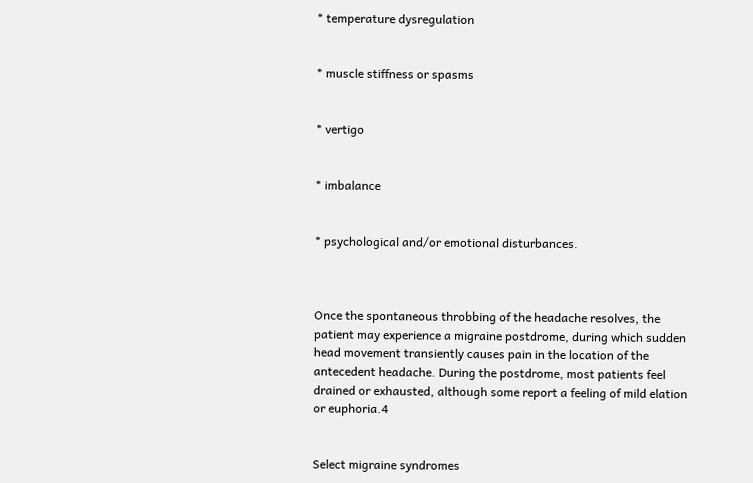* temperature dysregulation


* muscle stiffness or spasms


* vertigo


* imbalance


* psychological and/or emotional disturbances.



Once the spontaneous throbbing of the headache resolves, the patient may experience a migraine postdrome, during which sudden head movement transiently causes pain in the location of the antecedent headache. During the postdrome, most patients feel drained or exhausted, although some report a feeling of mild elation or euphoria.4


Select migraine syndromes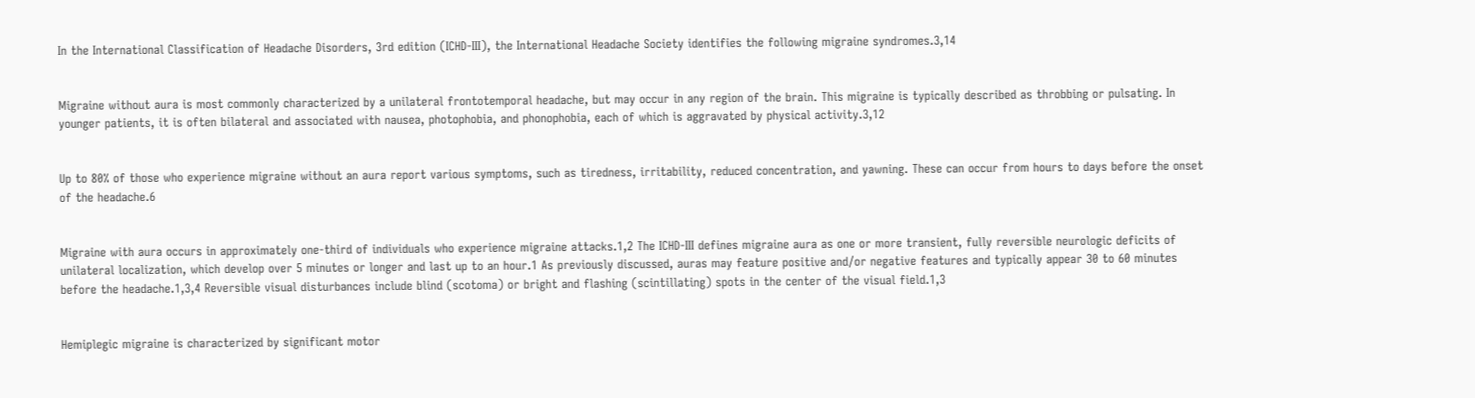In the International Classification of Headache Disorders, 3rd edition (ICHD-III), the International Headache Society identifies the following migraine syndromes.3,14


Migraine without aura is most commonly characterized by a unilateral frontotemporal headache, but may occur in any region of the brain. This migraine is typically described as throbbing or pulsating. In younger patients, it is often bilateral and associated with nausea, photophobia, and phonophobia, each of which is aggravated by physical activity.3,12


Up to 80% of those who experience migraine without an aura report various symptoms, such as tiredness, irritability, reduced concentration, and yawning. These can occur from hours to days before the onset of the headache.6


Migraine with aura occurs in approximately one-third of individuals who experience migraine attacks.1,2 The ICHD-III defines migraine aura as one or more transient, fully reversible neurologic deficits of unilateral localization, which develop over 5 minutes or longer and last up to an hour.1 As previously discussed, auras may feature positive and/or negative features and typically appear 30 to 60 minutes before the headache.1,3,4 Reversible visual disturbances include blind (scotoma) or bright and flashing (scintillating) spots in the center of the visual field.1,3


Hemiplegic migraine is characterized by significant motor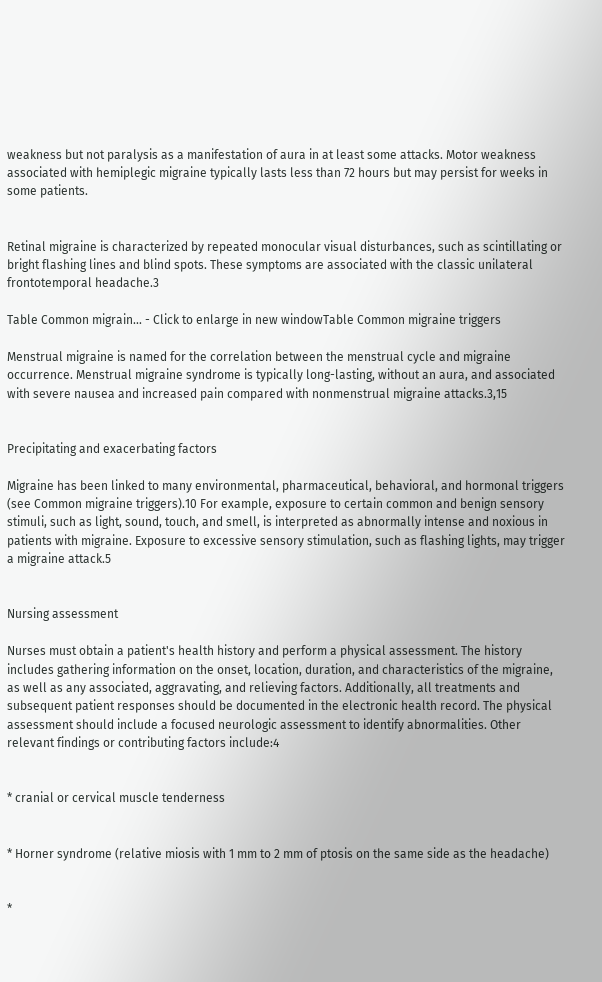weakness but not paralysis as a manifestation of aura in at least some attacks. Motor weakness associated with hemiplegic migraine typically lasts less than 72 hours but may persist for weeks in some patients.


Retinal migraine is characterized by repeated monocular visual disturbances, such as scintillating or bright flashing lines and blind spots. These symptoms are associated with the classic unilateral frontotemporal headache.3

Table Common migrain... - Click to enlarge in new windowTable Common migraine triggers

Menstrual migraine is named for the correlation between the menstrual cycle and migraine occurrence. Menstrual migraine syndrome is typically long-lasting, without an aura, and associated with severe nausea and increased pain compared with nonmenstrual migraine attacks.3,15


Precipitating and exacerbating factors

Migraine has been linked to many environmental, pharmaceutical, behavioral, and hormonal triggers (see Common migraine triggers).10 For example, exposure to certain common and benign sensory stimuli, such as light, sound, touch, and smell, is interpreted as abnormally intense and noxious in patients with migraine. Exposure to excessive sensory stimulation, such as flashing lights, may trigger a migraine attack.5


Nursing assessment

Nurses must obtain a patient's health history and perform a physical assessment. The history includes gathering information on the onset, location, duration, and characteristics of the migraine, as well as any associated, aggravating, and relieving factors. Additionally, all treatments and subsequent patient responses should be documented in the electronic health record. The physical assessment should include a focused neurologic assessment to identify abnormalities. Other relevant findings or contributing factors include:4


* cranial or cervical muscle tenderness


* Horner syndrome (relative miosis with 1 mm to 2 mm of ptosis on the same side as the headache)


*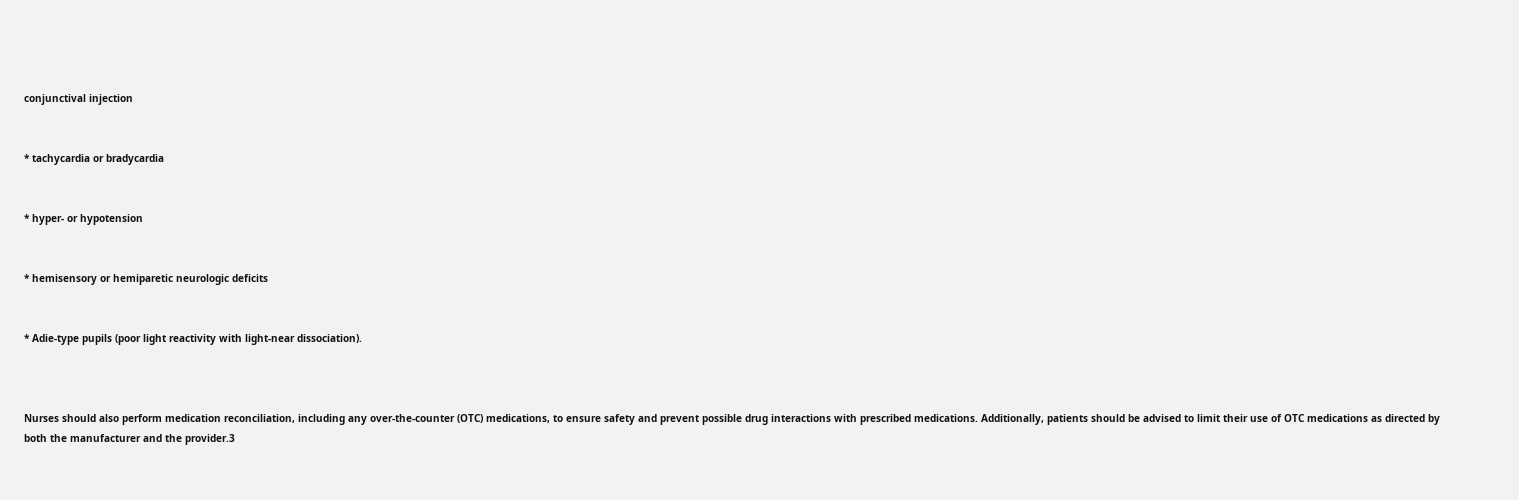conjunctival injection


* tachycardia or bradycardia


* hyper- or hypotension


* hemisensory or hemiparetic neurologic deficits


* Adie-type pupils (poor light reactivity with light-near dissociation).



Nurses should also perform medication reconciliation, including any over-the-counter (OTC) medications, to ensure safety and prevent possible drug interactions with prescribed medications. Additionally, patients should be advised to limit their use of OTC medications as directed by both the manufacturer and the provider.3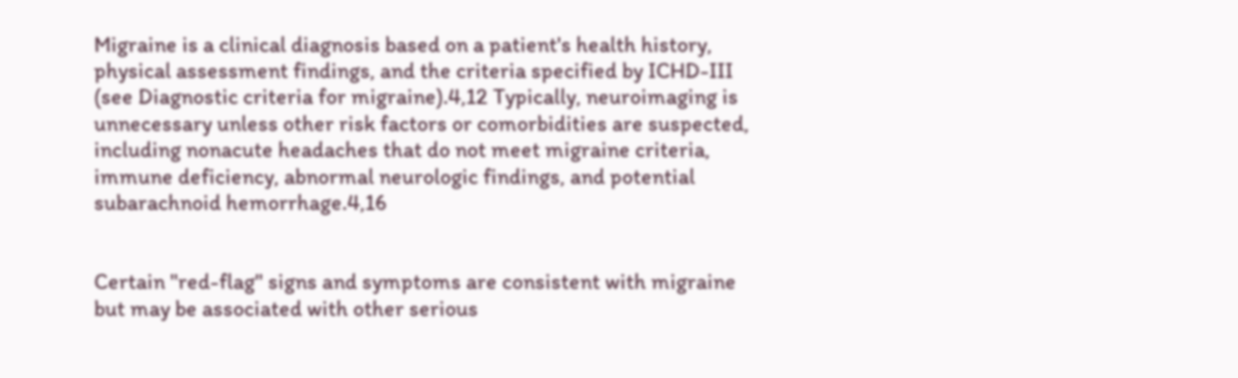Migraine is a clinical diagnosis based on a patient's health history, physical assessment findings, and the criteria specified by ICHD-III (see Diagnostic criteria for migraine).4,12 Typically, neuroimaging is unnecessary unless other risk factors or comorbidities are suspected, including nonacute headaches that do not meet migraine criteria, immune deficiency, abnormal neurologic findings, and potential subarachnoid hemorrhage.4,16


Certain "red-flag" signs and symptoms are consistent with migraine but may be associated with other serious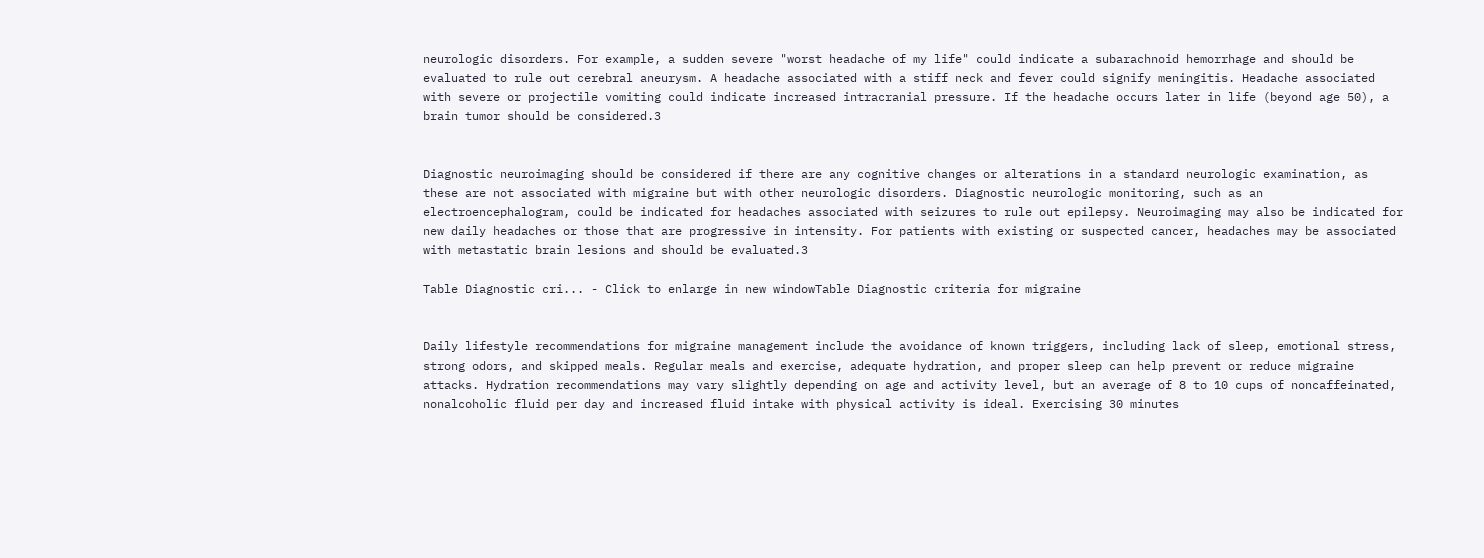neurologic disorders. For example, a sudden severe "worst headache of my life" could indicate a subarachnoid hemorrhage and should be evaluated to rule out cerebral aneurysm. A headache associated with a stiff neck and fever could signify meningitis. Headache associated with severe or projectile vomiting could indicate increased intracranial pressure. If the headache occurs later in life (beyond age 50), a brain tumor should be considered.3


Diagnostic neuroimaging should be considered if there are any cognitive changes or alterations in a standard neurologic examination, as these are not associated with migraine but with other neurologic disorders. Diagnostic neurologic monitoring, such as an electroencephalogram, could be indicated for headaches associated with seizures to rule out epilepsy. Neuroimaging may also be indicated for new daily headaches or those that are progressive in intensity. For patients with existing or suspected cancer, headaches may be associated with metastatic brain lesions and should be evaluated.3

Table Diagnostic cri... - Click to enlarge in new windowTable Diagnostic criteria for migraine


Daily lifestyle recommendations for migraine management include the avoidance of known triggers, including lack of sleep, emotional stress, strong odors, and skipped meals. Regular meals and exercise, adequate hydration, and proper sleep can help prevent or reduce migraine attacks. Hydration recommendations may vary slightly depending on age and activity level, but an average of 8 to 10 cups of noncaffeinated, nonalcoholic fluid per day and increased fluid intake with physical activity is ideal. Exercising 30 minutes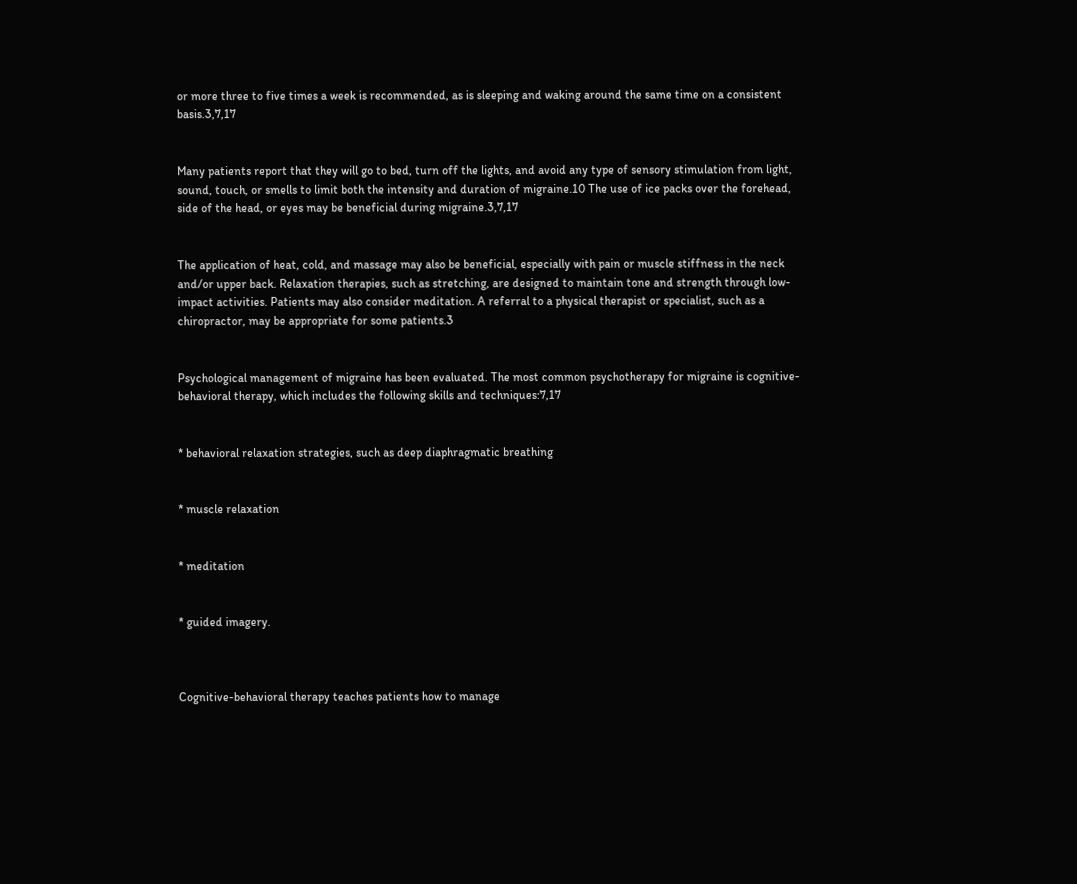or more three to five times a week is recommended, as is sleeping and waking around the same time on a consistent basis.3,7,17


Many patients report that they will go to bed, turn off the lights, and avoid any type of sensory stimulation from light, sound, touch, or smells to limit both the intensity and duration of migraine.10 The use of ice packs over the forehead, side of the head, or eyes may be beneficial during migraine.3,7,17


The application of heat, cold, and massage may also be beneficial, especially with pain or muscle stiffness in the neck and/or upper back. Relaxation therapies, such as stretching, are designed to maintain tone and strength through low-impact activities. Patients may also consider meditation. A referral to a physical therapist or specialist, such as a chiropractor, may be appropriate for some patients.3


Psychological management of migraine has been evaluated. The most common psychotherapy for migraine is cognitive-behavioral therapy, which includes the following skills and techniques:7,17


* behavioral relaxation strategies, such as deep diaphragmatic breathing


* muscle relaxation


* meditation


* guided imagery.



Cognitive-behavioral therapy teaches patients how to manage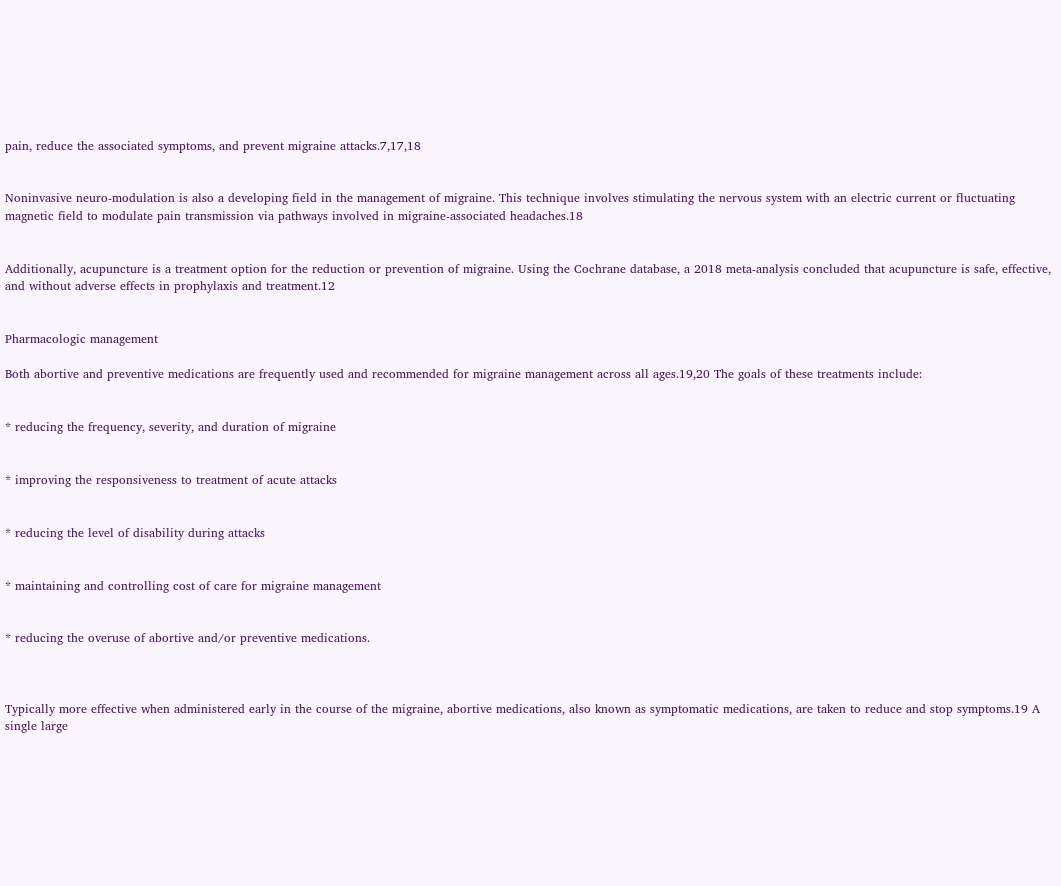pain, reduce the associated symptoms, and prevent migraine attacks.7,17,18


Noninvasive neuro-modulation is also a developing field in the management of migraine. This technique involves stimulating the nervous system with an electric current or fluctuating magnetic field to modulate pain transmission via pathways involved in migraine-associated headaches.18


Additionally, acupuncture is a treatment option for the reduction or prevention of migraine. Using the Cochrane database, a 2018 meta-analysis concluded that acupuncture is safe, effective, and without adverse effects in prophylaxis and treatment.12


Pharmacologic management

Both abortive and preventive medications are frequently used and recommended for migraine management across all ages.19,20 The goals of these treatments include:


* reducing the frequency, severity, and duration of migraine


* improving the responsiveness to treatment of acute attacks


* reducing the level of disability during attacks


* maintaining and controlling cost of care for migraine management


* reducing the overuse of abortive and/or preventive medications.



Typically more effective when administered early in the course of the migraine, abortive medications, also known as symptomatic medications, are taken to reduce and stop symptoms.19 A single large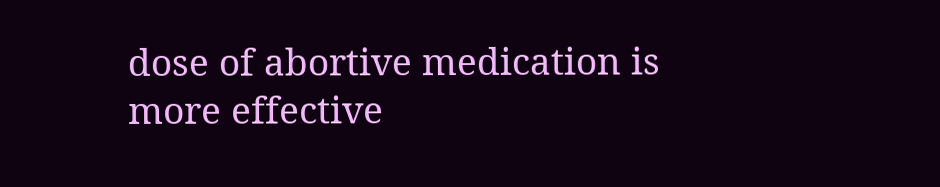dose of abortive medication is more effective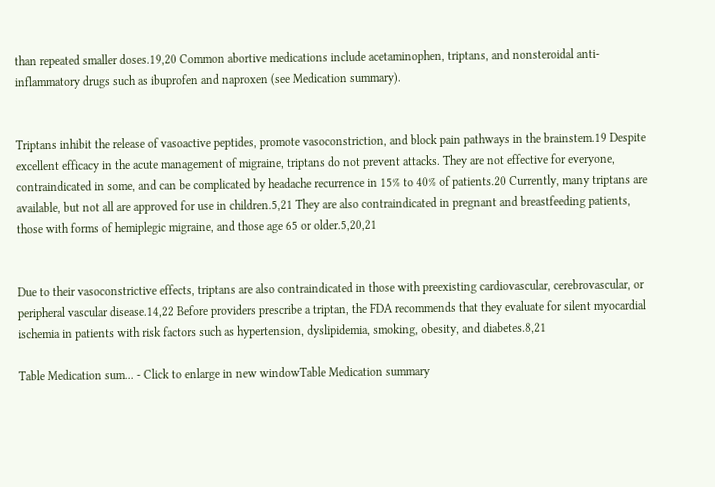than repeated smaller doses.19,20 Common abortive medications include acetaminophen, triptans, and nonsteroidal anti-inflammatory drugs such as ibuprofen and naproxen (see Medication summary).


Triptans inhibit the release of vasoactive peptides, promote vasoconstriction, and block pain pathways in the brainstem.19 Despite excellent efficacy in the acute management of migraine, triptans do not prevent attacks. They are not effective for everyone, contraindicated in some, and can be complicated by headache recurrence in 15% to 40% of patients.20 Currently, many triptans are available, but not all are approved for use in children.5,21 They are also contraindicated in pregnant and breastfeeding patients, those with forms of hemiplegic migraine, and those age 65 or older.5,20,21


Due to their vasoconstrictive effects, triptans are also contraindicated in those with preexisting cardiovascular, cerebrovascular, or peripheral vascular disease.14,22 Before providers prescribe a triptan, the FDA recommends that they evaluate for silent myocardial ischemia in patients with risk factors such as hypertension, dyslipidemia, smoking, obesity, and diabetes.8,21

Table Medication sum... - Click to enlarge in new windowTable Medication summary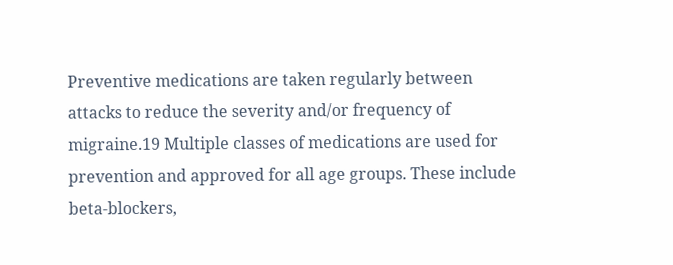Preventive medications are taken regularly between attacks to reduce the severity and/or frequency of migraine.19 Multiple classes of medications are used for prevention and approved for all age groups. These include beta-blockers,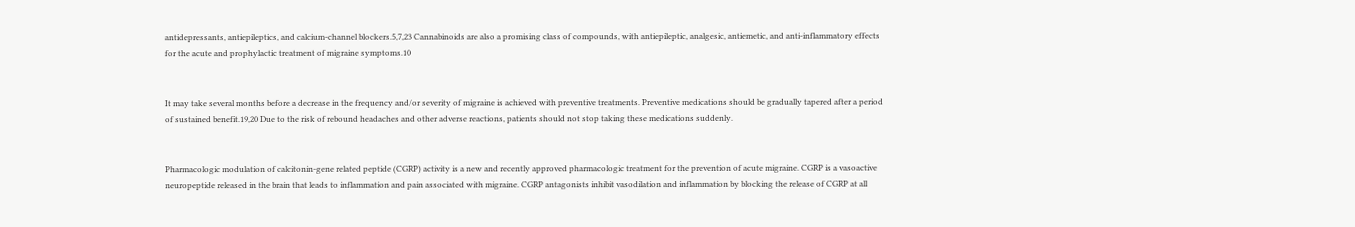antidepressants, antiepileptics, and calcium-channel blockers.5,7,23 Cannabinoids are also a promising class of compounds, with antiepileptic, analgesic, antiemetic, and anti-inflammatory effects for the acute and prophylactic treatment of migraine symptoms.10


It may take several months before a decrease in the frequency and/or severity of migraine is achieved with preventive treatments. Preventive medications should be gradually tapered after a period of sustained benefit.19,20 Due to the risk of rebound headaches and other adverse reactions, patients should not stop taking these medications suddenly.


Pharmacologic modulation of calcitonin-gene related peptide (CGRP) activity is a new and recently approved pharmacologic treatment for the prevention of acute migraine. CGRP is a vasoactive neuropeptide released in the brain that leads to inflammation and pain associated with migraine. CGRP antagonists inhibit vasodilation and inflammation by blocking the release of CGRP at all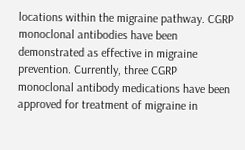locations within the migraine pathway. CGRP monoclonal antibodies have been demonstrated as effective in migraine prevention. Currently, three CGRP monoclonal antibody medications have been approved for treatment of migraine in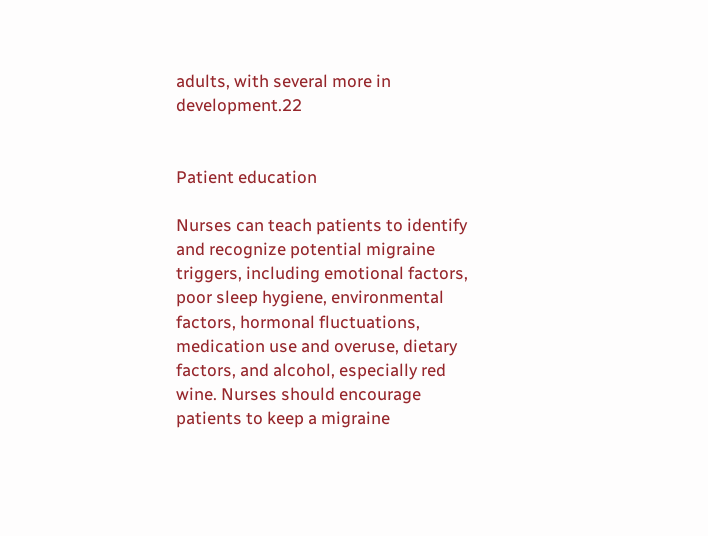adults, with several more in development.22


Patient education

Nurses can teach patients to identify and recognize potential migraine triggers, including emotional factors, poor sleep hygiene, environmental factors, hormonal fluctuations, medication use and overuse, dietary factors, and alcohol, especially red wine. Nurses should encourage patients to keep a migraine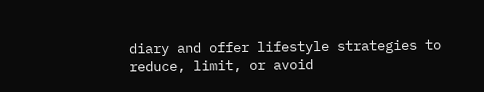diary and offer lifestyle strategies to reduce, limit, or avoid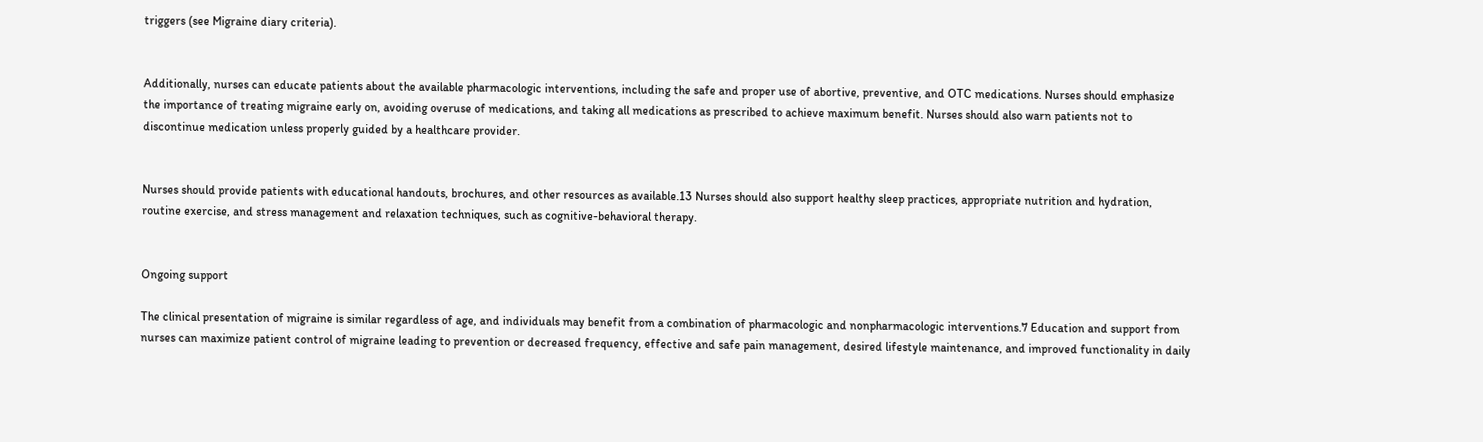triggers (see Migraine diary criteria).


Additionally, nurses can educate patients about the available pharmacologic interventions, including the safe and proper use of abortive, preventive, and OTC medications. Nurses should emphasize the importance of treating migraine early on, avoiding overuse of medications, and taking all medications as prescribed to achieve maximum benefit. Nurses should also warn patients not to discontinue medication unless properly guided by a healthcare provider.


Nurses should provide patients with educational handouts, brochures, and other resources as available.13 Nurses should also support healthy sleep practices, appropriate nutrition and hydration, routine exercise, and stress management and relaxation techniques, such as cognitive-behavioral therapy.


Ongoing support

The clinical presentation of migraine is similar regardless of age, and individuals may benefit from a combination of pharmacologic and nonpharmacologic interventions.7 Education and support from nurses can maximize patient control of migraine leading to prevention or decreased frequency, effective and safe pain management, desired lifestyle maintenance, and improved functionality in daily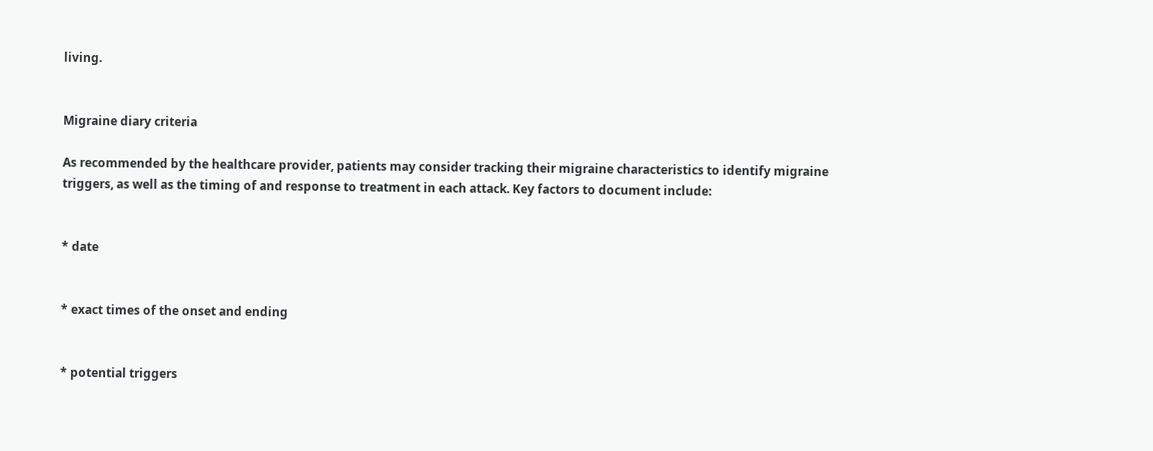living.


Migraine diary criteria

As recommended by the healthcare provider, patients may consider tracking their migraine characteristics to identify migraine triggers, as well as the timing of and response to treatment in each attack. Key factors to document include:


* date


* exact times of the onset and ending


* potential triggers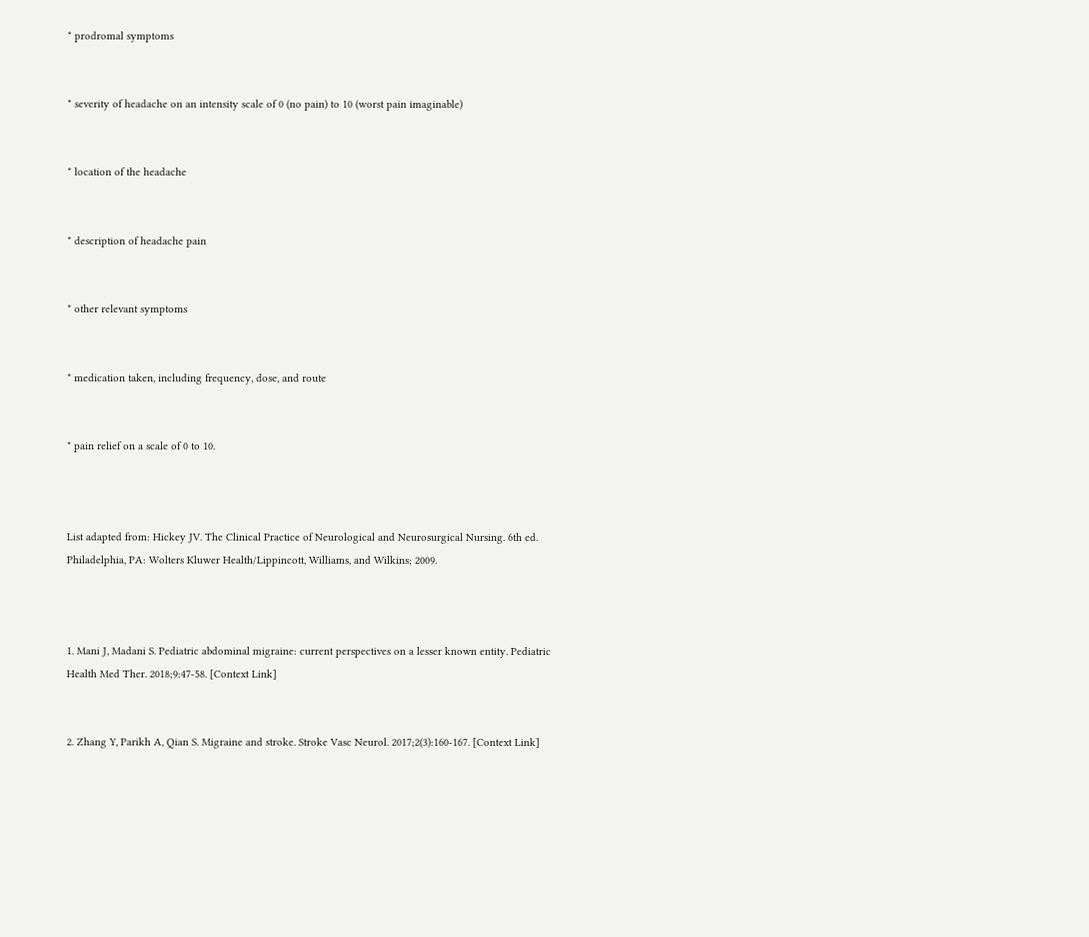* prodromal symptoms


* severity of headache on an intensity scale of 0 (no pain) to 10 (worst pain imaginable)


* location of the headache


* description of headache pain


* other relevant symptoms


* medication taken, including frequency, dose, and route


* pain relief on a scale of 0 to 10.



List adapted from: Hickey JV. The Clinical Practice of Neurological and Neurosurgical Nursing. 6th ed. Philadelphia, PA: Wolters Kluwer Health/Lippincott, Williams, and Wilkins; 2009.



1. Mani J, Madani S. Pediatric abdominal migraine: current perspectives on a lesser known entity. Pediatric Health Med Ther. 2018;9:47-58. [Context Link]


2. Zhang Y, Parikh A, Qian S. Migraine and stroke. Stroke Vasc Neurol. 2017;2(3):160-167. [Context Link]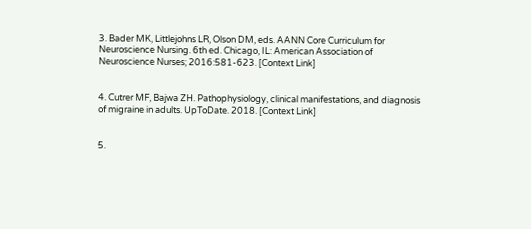3. Bader MK, Littlejohns LR, Olson DM, eds. AANN Core Curriculum for Neuroscience Nursing. 6th ed. Chicago, IL: American Association of Neuroscience Nurses; 2016:581-623. [Context Link]


4. Cutrer MF, Bajwa ZH. Pathophysiology, clinical manifestations, and diagnosis of migraine in adults. UpToDate. 2018. [Context Link]


5.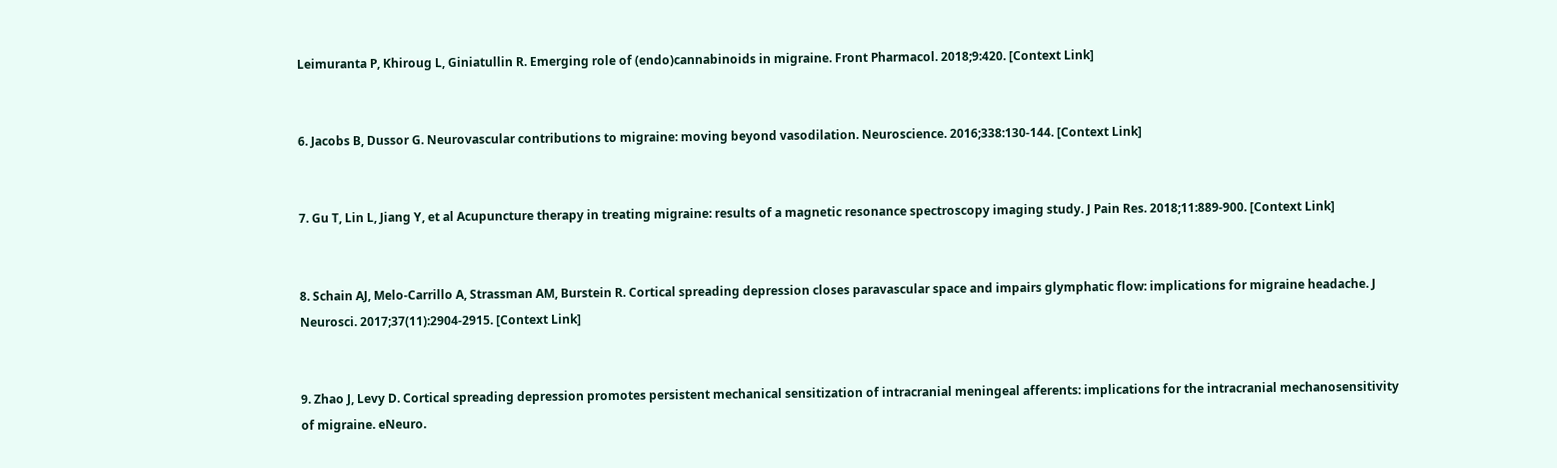Leimuranta P, Khiroug L, Giniatullin R. Emerging role of (endo)cannabinoids in migraine. Front Pharmacol. 2018;9:420. [Context Link]


6. Jacobs B, Dussor G. Neurovascular contributions to migraine: moving beyond vasodilation. Neuroscience. 2016;338:130-144. [Context Link]


7. Gu T, Lin L, Jiang Y, et al Acupuncture therapy in treating migraine: results of a magnetic resonance spectroscopy imaging study. J Pain Res. 2018;11:889-900. [Context Link]


8. Schain AJ, Melo-Carrillo A, Strassman AM, Burstein R. Cortical spreading depression closes paravascular space and impairs glymphatic flow: implications for migraine headache. J Neurosci. 2017;37(11):2904-2915. [Context Link]


9. Zhao J, Levy D. Cortical spreading depression promotes persistent mechanical sensitization of intracranial meningeal afferents: implications for the intracranial mechanosensitivity of migraine. eNeuro.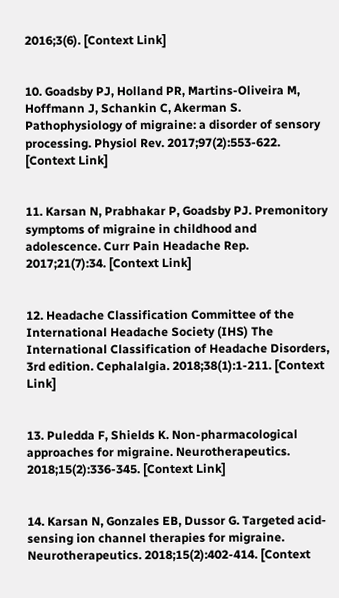2016;3(6). [Context Link]


10. Goadsby PJ, Holland PR, Martins-Oliveira M, Hoffmann J, Schankin C, Akerman S. Pathophysiology of migraine: a disorder of sensory processing. Physiol Rev. 2017;97(2):553-622. [Context Link]


11. Karsan N, Prabhakar P, Goadsby PJ. Premonitory symptoms of migraine in childhood and adolescence. Curr Pain Headache Rep. 2017;21(7):34. [Context Link]


12. Headache Classification Committee of the International Headache Society (IHS) The International Classification of Headache Disorders, 3rd edition. Cephalalgia. 2018;38(1):1-211. [Context Link]


13. Puledda F, Shields K. Non-pharmacological approaches for migraine. Neurotherapeutics. 2018;15(2):336-345. [Context Link]


14. Karsan N, Gonzales EB, Dussor G. Targeted acid-sensing ion channel therapies for migraine. Neurotherapeutics. 2018;15(2):402-414. [Context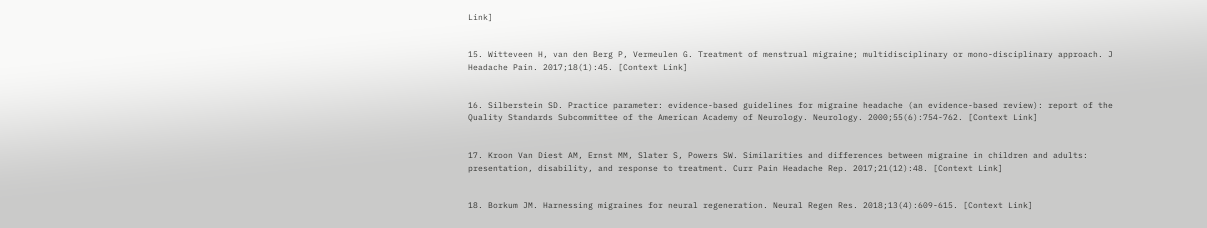Link]


15. Witteveen H, van den Berg P, Vermeulen G. Treatment of menstrual migraine; multidisciplinary or mono-disciplinary approach. J Headache Pain. 2017;18(1):45. [Context Link]


16. Silberstein SD. Practice parameter: evidence-based guidelines for migraine headache (an evidence-based review): report of the Quality Standards Subcommittee of the American Academy of Neurology. Neurology. 2000;55(6):754-762. [Context Link]


17. Kroon Van Diest AM, Ernst MM, Slater S, Powers SW. Similarities and differences between migraine in children and adults: presentation, disability, and response to treatment. Curr Pain Headache Rep. 2017;21(12):48. [Context Link]


18. Borkum JM. Harnessing migraines for neural regeneration. Neural Regen Res. 2018;13(4):609-615. [Context Link]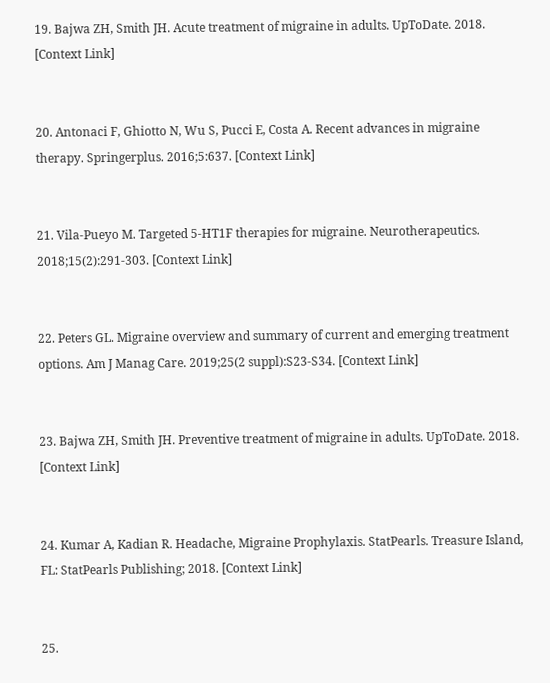19. Bajwa ZH, Smith JH. Acute treatment of migraine in adults. UpToDate. 2018. [Context Link]


20. Antonaci F, Ghiotto N, Wu S, Pucci E, Costa A. Recent advances in migraine therapy. Springerplus. 2016;5:637. [Context Link]


21. Vila-Pueyo M. Targeted 5-HT1F therapies for migraine. Neurotherapeutics. 2018;15(2):291-303. [Context Link]


22. Peters GL. Migraine overview and summary of current and emerging treatment options. Am J Manag Care. 2019;25(2 suppl):S23-S34. [Context Link]


23. Bajwa ZH, Smith JH. Preventive treatment of migraine in adults. UpToDate. 2018. [Context Link]


24. Kumar A, Kadian R. Headache, Migraine Prophylaxis. StatPearls. Treasure Island, FL: StatPearls Publishing; 2018. [Context Link]


25.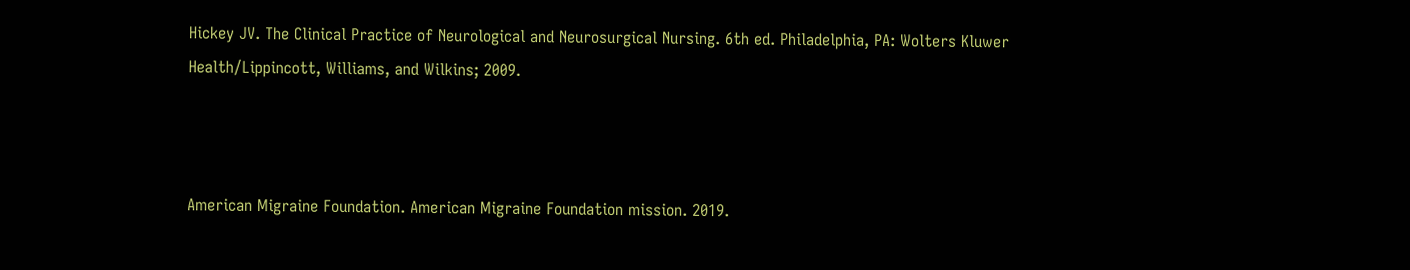Hickey JV. The Clinical Practice of Neurological and Neurosurgical Nursing. 6th ed. Philadelphia, PA: Wolters Kluwer Health/Lippincott, Williams, and Wilkins; 2009.



American Migraine Foundation. American Migraine Foundation mission. 2019.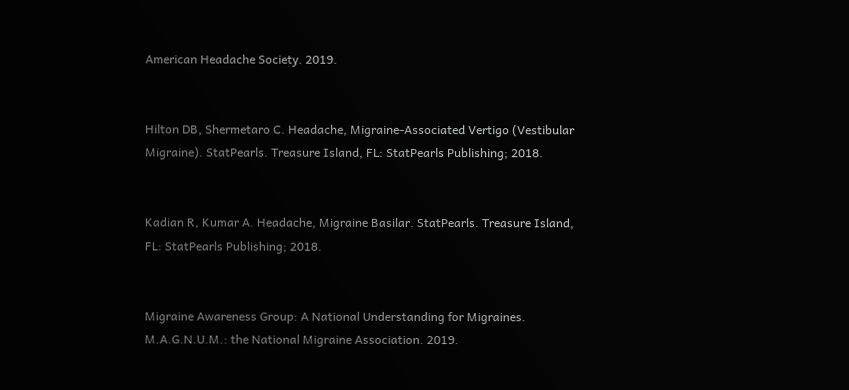American Headache Society. 2019.


Hilton DB, Shermetaro C. Headache, Migraine-Associated Vertigo (Vestibular Migraine). StatPearls. Treasure Island, FL: StatPearls Publishing; 2018.


Kadian R, Kumar A. Headache, Migraine Basilar. StatPearls. Treasure Island, FL: StatPearls Publishing; 2018.


Migraine Awareness Group: A National Understanding for Migraines. M.A.G.N.U.M.: the National Migraine Association. 2019.